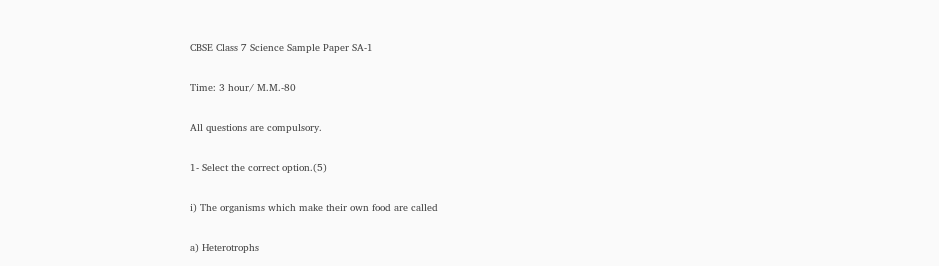CBSE Class 7 Science Sample Paper SA-1

Time: 3 hour/ M.M.-80

All questions are compulsory.

1- Select the correct option.(5)

i) The organisms which make their own food are called

a) Heterotrophs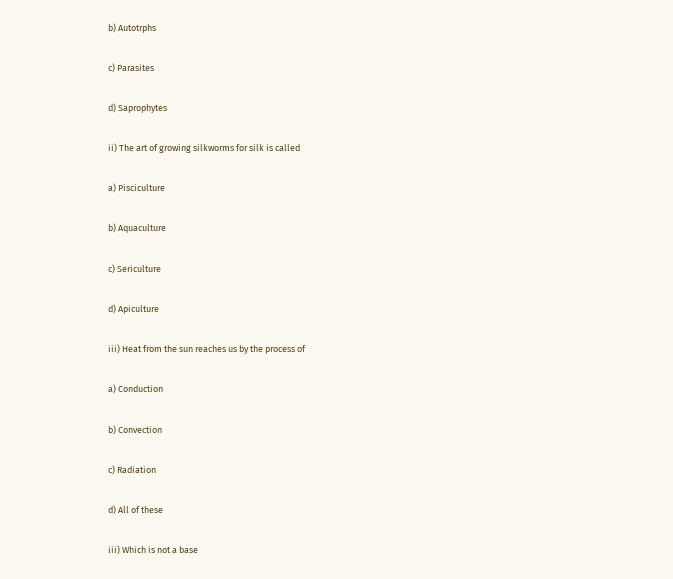b) Autotrphs

c) Parasites

d) Saprophytes

ii) The art of growing silkworms for silk is called

a) Pisciculture

b) Aquaculture

c) Sericulture

d) Apiculture

iii) Heat from the sun reaches us by the process of

a) Conduction

b) Convection

c) Radiation

d) All of these

iii) Which is not a base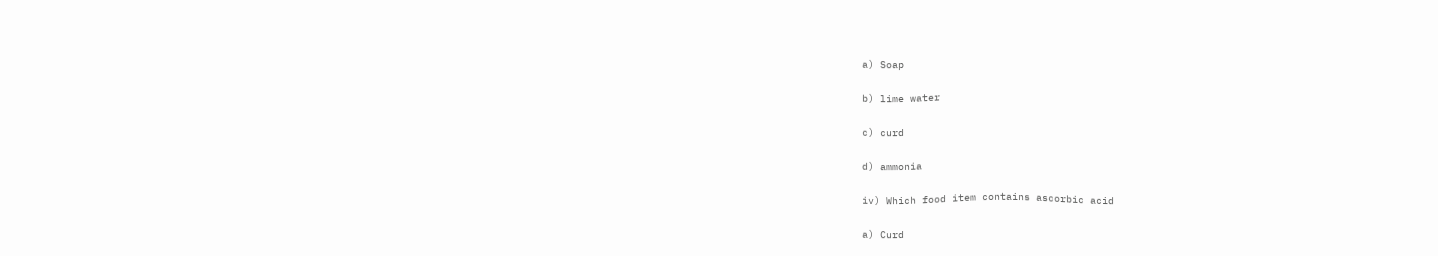a) Soap

b) lime water

c) curd

d) ammonia

iv) Which food item contains ascorbic acid

a) Curd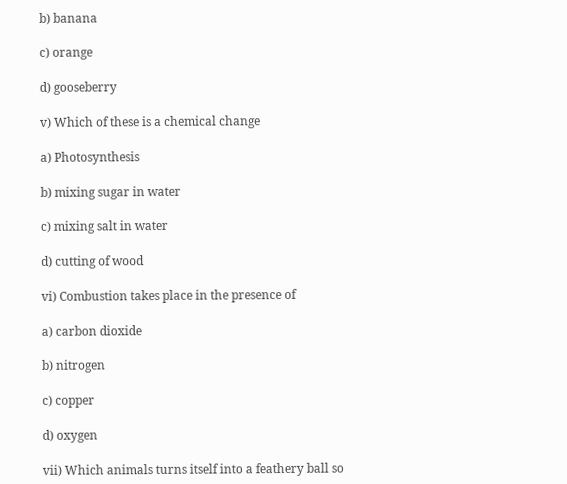b) banana

c) orange

d) gooseberry

v) Which of these is a chemical change

a) Photosynthesis

b) mixing sugar in water

c) mixing salt in water

d) cutting of wood

vi) Combustion takes place in the presence of

a) carbon dioxide

b) nitrogen

c) copper

d) oxygen

vii) Which animals turns itself into a feathery ball so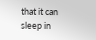that it can sleep in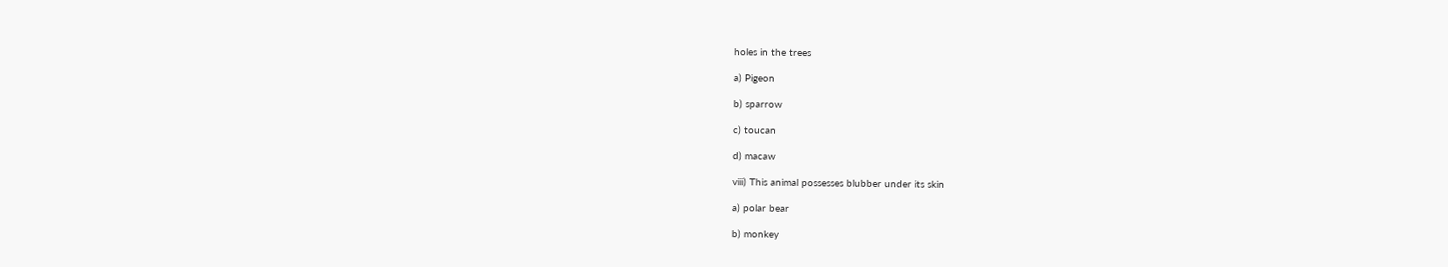holes in the trees

a) Pigeon

b) sparrow

c) toucan

d) macaw

viii) This animal possesses blubber under its skin

a) polar bear

b) monkey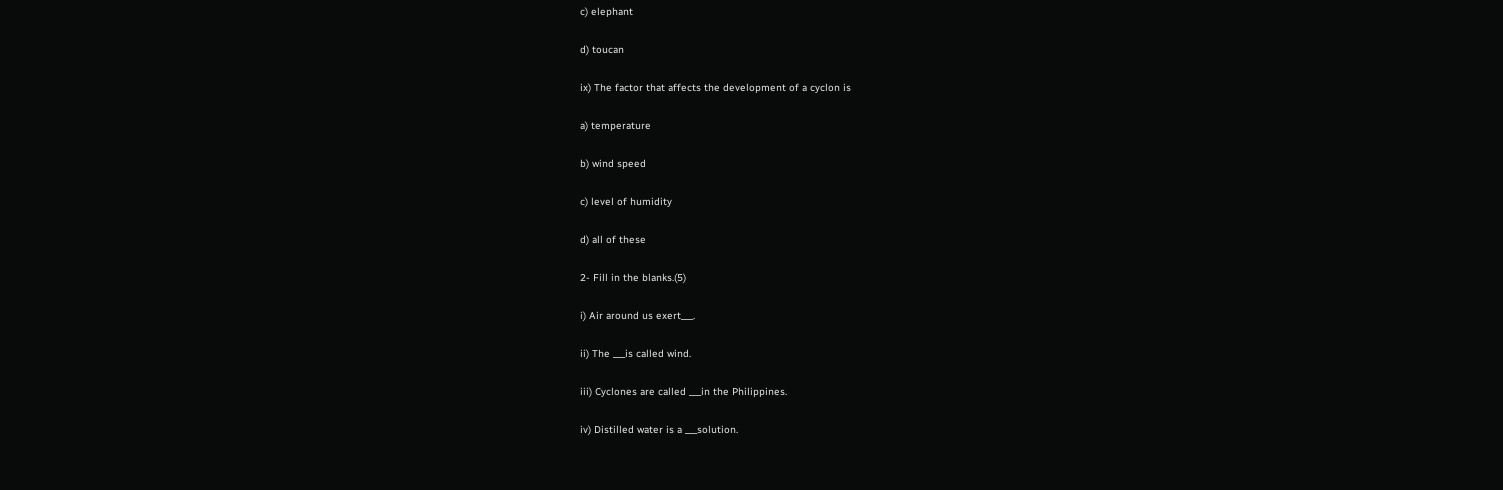c) elephant

d) toucan

ix) The factor that affects the development of a cyclon is

a) temperature

b) wind speed

c) level of humidity

d) all of these

2- Fill in the blanks.(5)

i) Air around us exert___.

ii) The ___is called wind.

iii) Cyclones are called ___in the Philippines.

iv) Distilled water is a ___solution.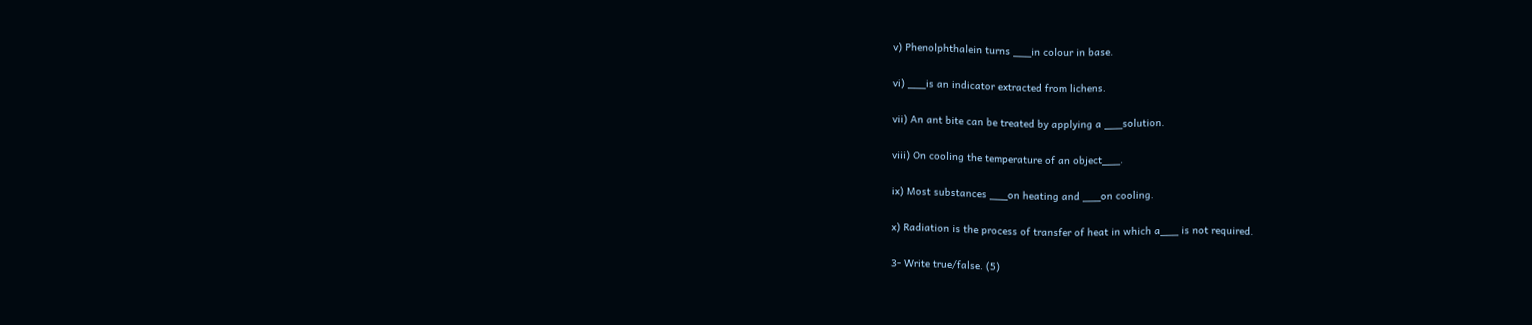v) Phenolphthalein turns ___in colour in base.

vi) ___is an indicator extracted from lichens.

vii) An ant bite can be treated by applying a ___solution.

viii) On cooling the temperature of an object___.

ix) Most substances ___on heating and ___on cooling.

x) Radiation is the process of transfer of heat in which a___ is not required.

3- Write true/false. (5)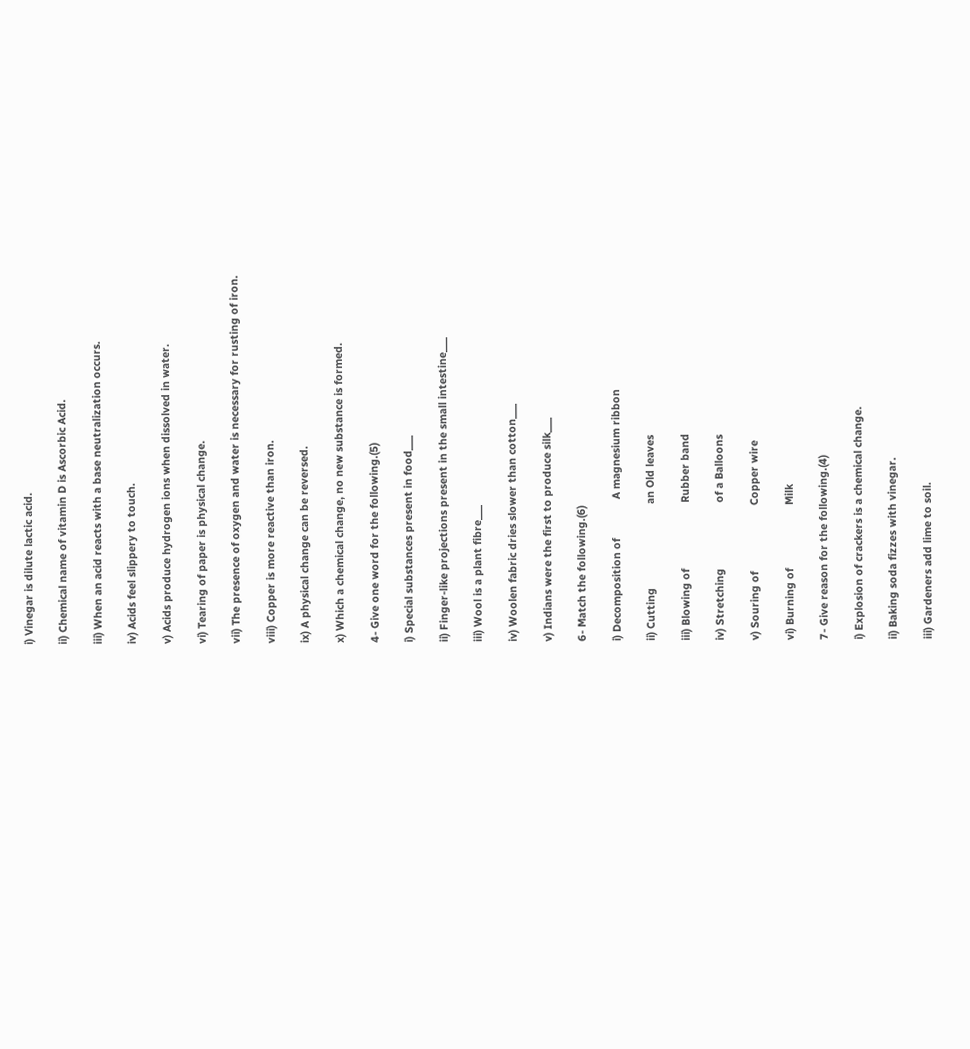i) Vinegar is dilute lactic acid.

ii) Chemical name of vitamin D is Ascorbic Acid.

iii) When an acid reacts with a base neutralization occurs.

iv) Acids feel slippery to touch.

v) Acids produce hydrogen ions when dissolved in water.

vi) Tearing of paper is physical change.

vii) The presence of oxygen and water is necessary for rusting of iron.

viii) Copper is more reactive than iron.

ix) A physical change can be reversed.

x) Which a chemical change, no new substance is formed.

4- Give one word for the following.(5)

i) Special substances present in food___

ii) Finger-like projections present in the small intestine___

iii) Wool is a plant fibre___

iv) Woolen fabric dries slower than cotton___

v) Indians were the first to produce silk___

6- Match the following.(6)

i) Decomposition of             A magnesium ribbon

ii) Cutting                            an Old leaves

iii) Blowing of                      Rubber band

iv) Stretching                      of a Balloons

v) Souring of                      Copper wire

vi) Burning of                     Milk

7- Give reason for the following.(4)

i) Explosion of crackers is a chemical change.

ii) Baking soda fizzes with vinegar.

iii) Gardeners add lime to soil.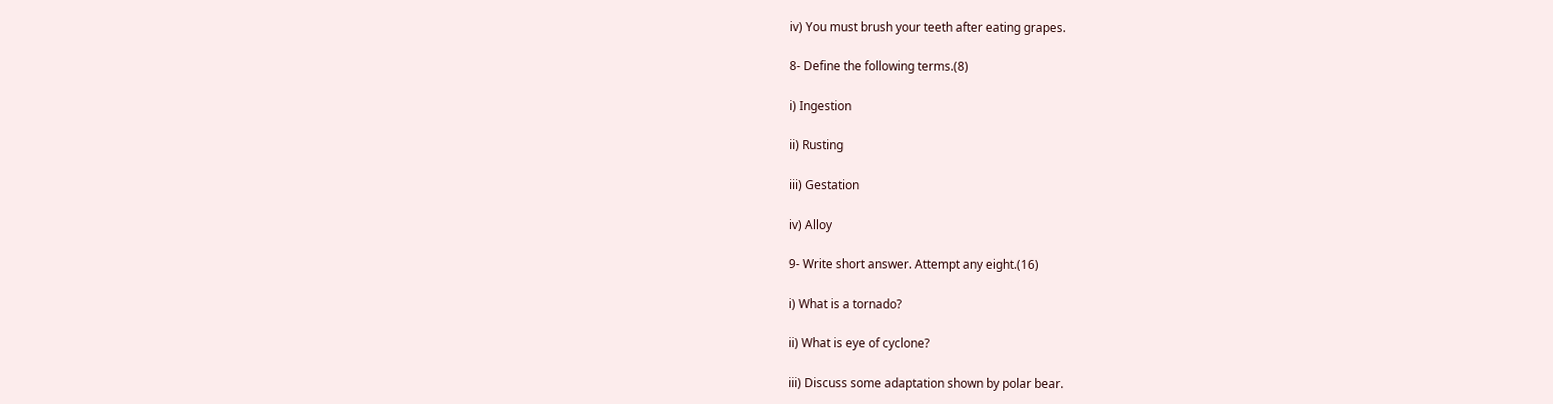iv) You must brush your teeth after eating grapes.

8- Define the following terms.(8)

i) Ingestion

ii) Rusting

iii) Gestation

iv) Alloy

9- Write short answer. Attempt any eight.(16)

i) What is a tornado?

ii) What is eye of cyclone?

iii) Discuss some adaptation shown by polar bear.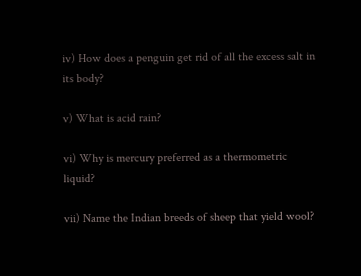iv) How does a penguin get rid of all the excess salt in its body?

v) What is acid rain?

vi) Why is mercury preferred as a thermometric liquid?

vii) Name the Indian breeds of sheep that yield wool?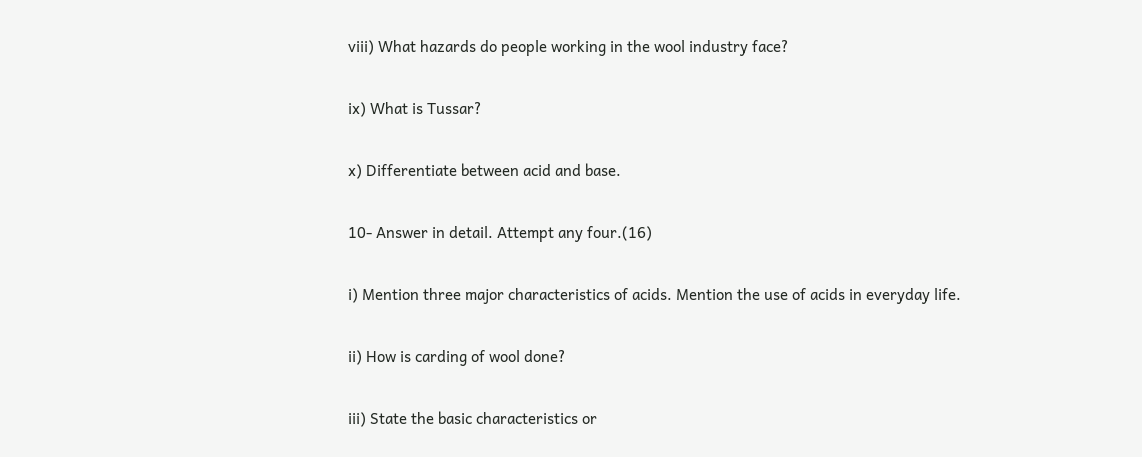viii) What hazards do people working in the wool industry face?

ix) What is Tussar?

x) Differentiate between acid and base.

10- Answer in detail. Attempt any four.(16)

i) Mention three major characteristics of acids. Mention the use of acids in everyday life.

ii) How is carding of wool done?

iii) State the basic characteristics or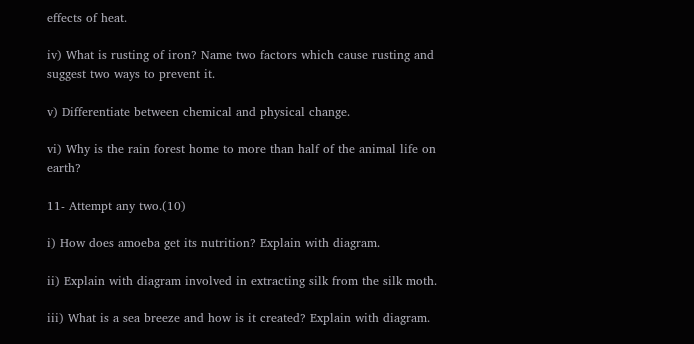effects of heat.

iv) What is rusting of iron? Name two factors which cause rusting and suggest two ways to prevent it.

v) Differentiate between chemical and physical change.

vi) Why is the rain forest home to more than half of the animal life on earth?

11- Attempt any two.(10)

i) How does amoeba get its nutrition? Explain with diagram.

ii) Explain with diagram involved in extracting silk from the silk moth.

iii) What is a sea breeze and how is it created? Explain with diagram.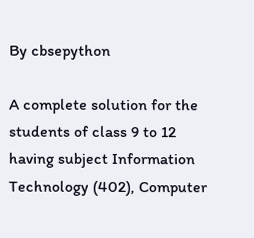By cbsepython

A complete solution for the students of class 9 to 12 having subject Information Technology (402), Computer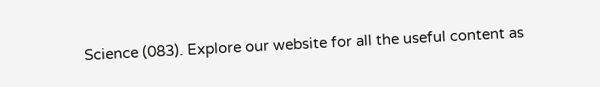Science (083). Explore our website for all the useful content as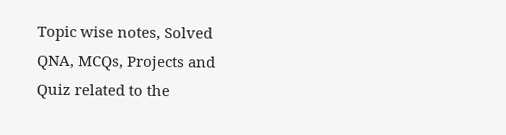Topic wise notes, Solved QNA, MCQs, Projects and Quiz related to the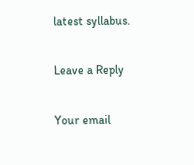latest syllabus.

Leave a Reply

Your email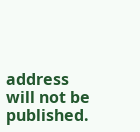address will not be published.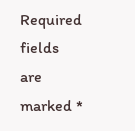Required fields are marked *